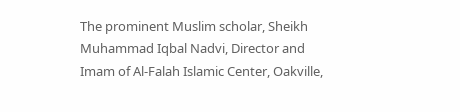The prominent Muslim scholar, Sheikh Muhammad Iqbal Nadvi, Director and Imam of Al-Falah Islamic Center, Oakville,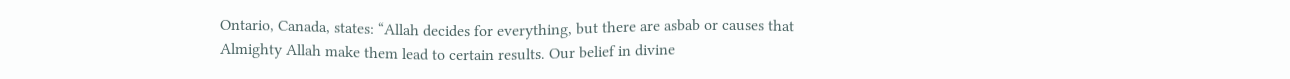Ontario, Canada, states: “Allah decides for everything, but there are asbab or causes that Almighty Allah make them lead to certain results. Our belief in divine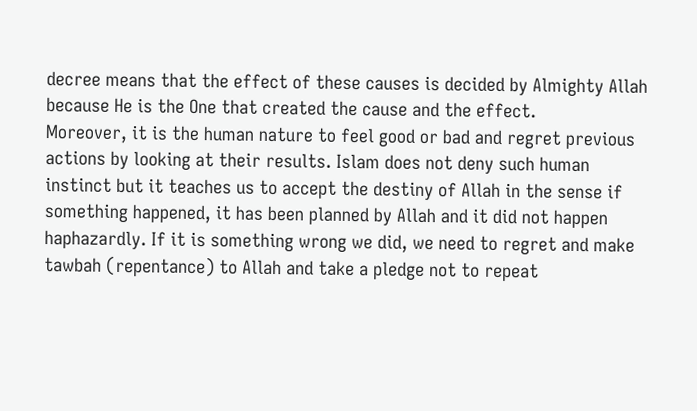decree means that the effect of these causes is decided by Almighty Allah because He is the One that created the cause and the effect.
Moreover, it is the human nature to feel good or bad and regret previous actions by looking at their results. Islam does not deny such human instinct but it teaches us to accept the destiny of Allah in the sense if something happened, it has been planned by Allah and it did not happen haphazardly. If it is something wrong we did, we need to regret and make tawbah (repentance) to Allah and take a pledge not to repeat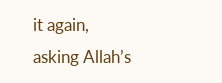it again, asking Allah’s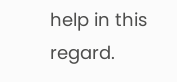help in this regard.